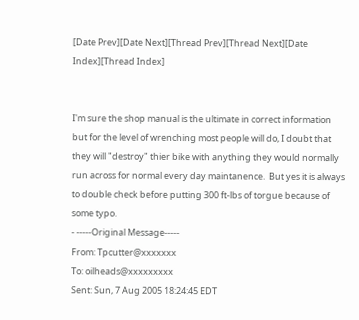[Date Prev][Date Next][Thread Prev][Thread Next][Date Index][Thread Index]


I'm sure the shop manual is the ultimate in correct information but for the level of wrenching most people will do, I doubt that they will "destroy" thier bike with anything they would normally run across for normal every day maintanence.  But yes it is always to double check before putting 300 ft-lbs of torgue because of some typo.
- -----Original Message-----
From: Tpcutter@xxxxxxx
To: oilheads@xxxxxxxxx
Sent: Sun, 7 Aug 2005 18:24:45 EDT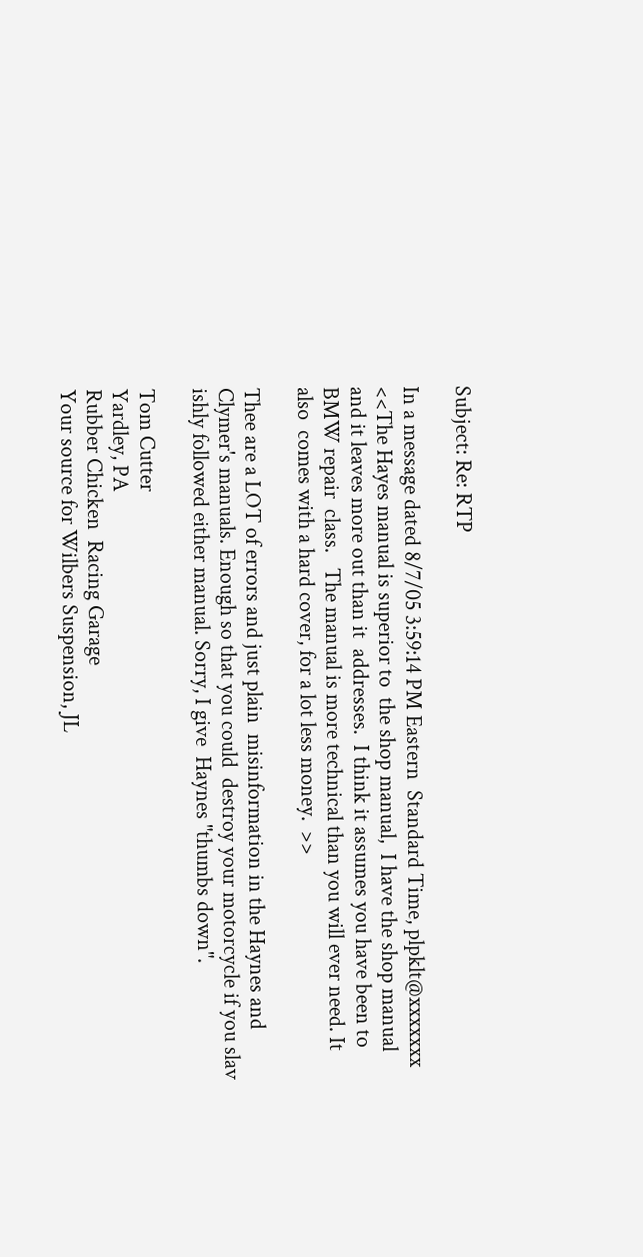Subject: Re: RTP

In a message dated 8/7/05 3:59:14 PM Eastern  Standard Time, plpklt@xxxxxxx
<<The Hayes manual is superior to  the shop manual,  I have the shop manual
and it leaves more out than it  addresses.  I think it assumes you have been to
BMW repair  class.   The manual is more technical than you will ever need. It
also  comes with a hard cover, for a lot less money.  >>

Thee are a LOT of errors and just plain  misinformation in the Haynes and
Clymer's manuals. Enough so that you could  destroy your motorcycle if you slav
ishly followed either manual. Sorry, I give  Haynes "thumbs down".

Tom Cutter
Yardley, PA
Rubber Chicken  Racing Garage
Your source for Wilbers Suspension, JL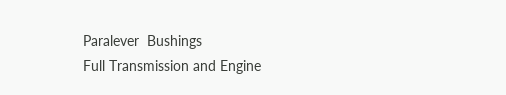Paralever  Bushings
Full Transmission and Engine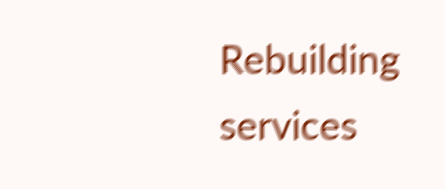Rebuilding  services